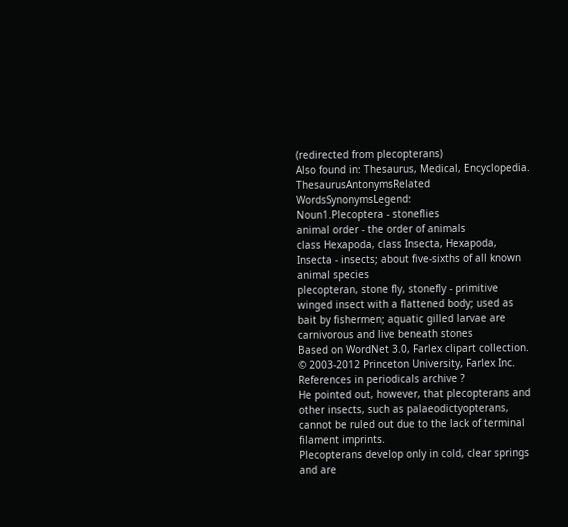(redirected from plecopterans)
Also found in: Thesaurus, Medical, Encyclopedia.
ThesaurusAntonymsRelated WordsSynonymsLegend:
Noun1.Plecoptera - stoneflies
animal order - the order of animals
class Hexapoda, class Insecta, Hexapoda, Insecta - insects; about five-sixths of all known animal species
plecopteran, stone fly, stonefly - primitive winged insect with a flattened body; used as bait by fishermen; aquatic gilled larvae are carnivorous and live beneath stones
Based on WordNet 3.0, Farlex clipart collection. © 2003-2012 Princeton University, Farlex Inc.
References in periodicals archive ?
He pointed out, however, that plecopterans and other insects, such as palaeodictyopterans, cannot be ruled out due to the lack of terminal filament imprints.
Plecopterans develop only in cold, clear springs and are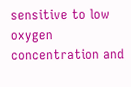sensitive to low oxygen concentration and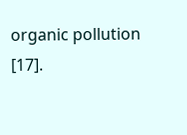organic pollution [17].